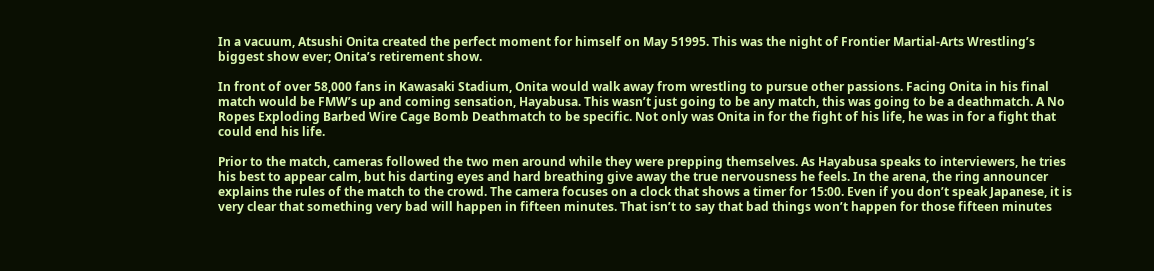In a vacuum, Atsushi Onita created the perfect moment for himself on May 51995. This was the night of Frontier Martial-Arts Wrestling’s biggest show ever; Onita’s retirement show.

In front of over 58,000 fans in Kawasaki Stadium, Onita would walk away from wrestling to pursue other passions. Facing Onita in his final match would be FMW’s up and coming sensation, Hayabusa. This wasn’t just going to be any match, this was going to be a deathmatch. A No Ropes Exploding Barbed Wire Cage Bomb Deathmatch to be specific. Not only was Onita in for the fight of his life, he was in for a fight that could end his life.

Prior to the match, cameras followed the two men around while they were prepping themselves. As Hayabusa speaks to interviewers, he tries his best to appear calm, but his darting eyes and hard breathing give away the true nervousness he feels. In the arena, the ring announcer explains the rules of the match to the crowd. The camera focuses on a clock that shows a timer for 15:00. Even if you don’t speak Japanese, it is very clear that something very bad will happen in fifteen minutes. That isn’t to say that bad things won’t happen for those fifteen minutes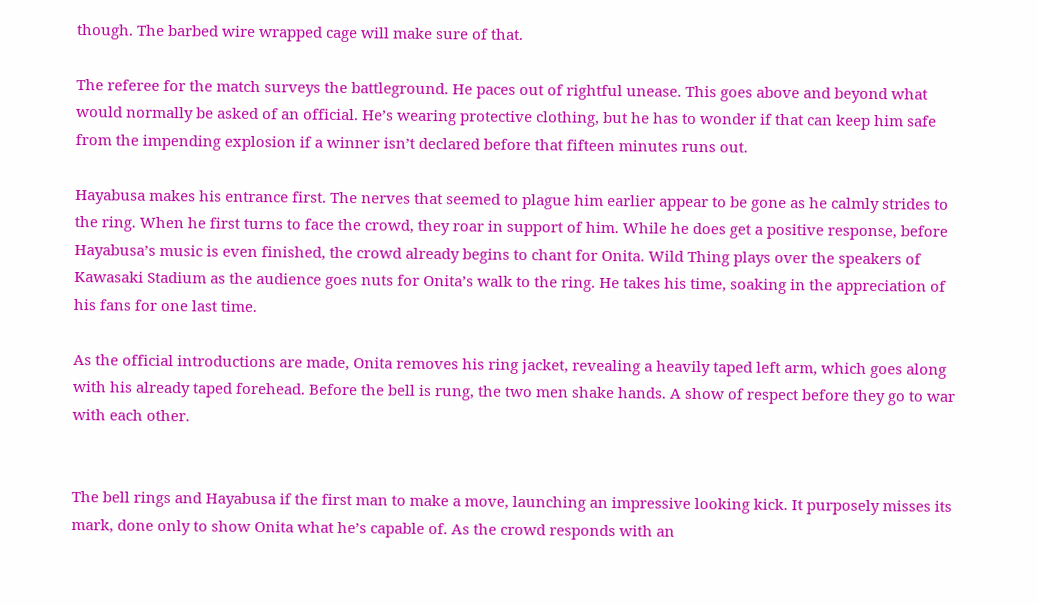though. The barbed wire wrapped cage will make sure of that.

The referee for the match surveys the battleground. He paces out of rightful unease. This goes above and beyond what would normally be asked of an official. He’s wearing protective clothing, but he has to wonder if that can keep him safe from the impending explosion if a winner isn’t declared before that fifteen minutes runs out.

Hayabusa makes his entrance first. The nerves that seemed to plague him earlier appear to be gone as he calmly strides to the ring. When he first turns to face the crowd, they roar in support of him. While he does get a positive response, before Hayabusa’s music is even finished, the crowd already begins to chant for Onita. Wild Thing plays over the speakers of Kawasaki Stadium as the audience goes nuts for Onita’s walk to the ring. He takes his time, soaking in the appreciation of his fans for one last time.

As the official introductions are made, Onita removes his ring jacket, revealing a heavily taped left arm, which goes along with his already taped forehead. Before the bell is rung, the two men shake hands. A show of respect before they go to war with each other.


The bell rings and Hayabusa if the first man to make a move, launching an impressive looking kick. It purposely misses its mark, done only to show Onita what he’s capable of. As the crowd responds with an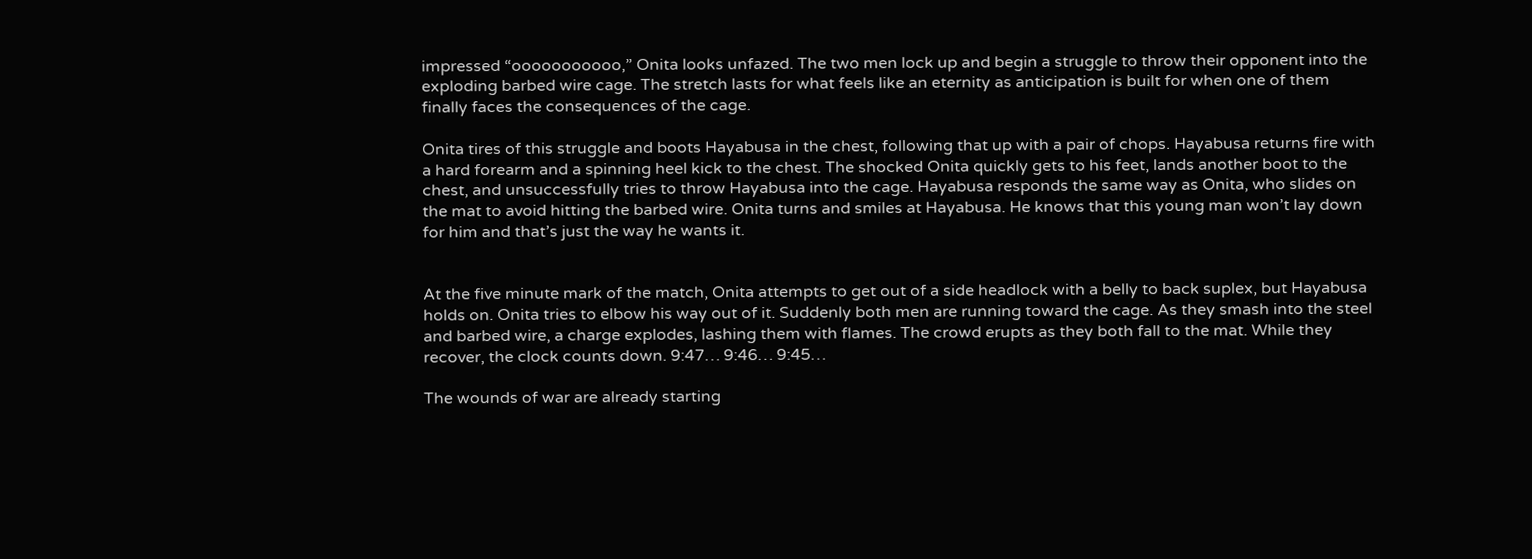impressed “ooooooooooo,” Onita looks unfazed. The two men lock up and begin a struggle to throw their opponent into the exploding barbed wire cage. The stretch lasts for what feels like an eternity as anticipation is built for when one of them finally faces the consequences of the cage.

Onita tires of this struggle and boots Hayabusa in the chest, following that up with a pair of chops. Hayabusa returns fire with a hard forearm and a spinning heel kick to the chest. The shocked Onita quickly gets to his feet, lands another boot to the chest, and unsuccessfully tries to throw Hayabusa into the cage. Hayabusa responds the same way as Onita, who slides on the mat to avoid hitting the barbed wire. Onita turns and smiles at Hayabusa. He knows that this young man won’t lay down for him and that’s just the way he wants it.


At the five minute mark of the match, Onita attempts to get out of a side headlock with a belly to back suplex, but Hayabusa holds on. Onita tries to elbow his way out of it. Suddenly both men are running toward the cage. As they smash into the steel and barbed wire, a charge explodes, lashing them with flames. The crowd erupts as they both fall to the mat. While they recover, the clock counts down. 9:47… 9:46… 9:45…

The wounds of war are already starting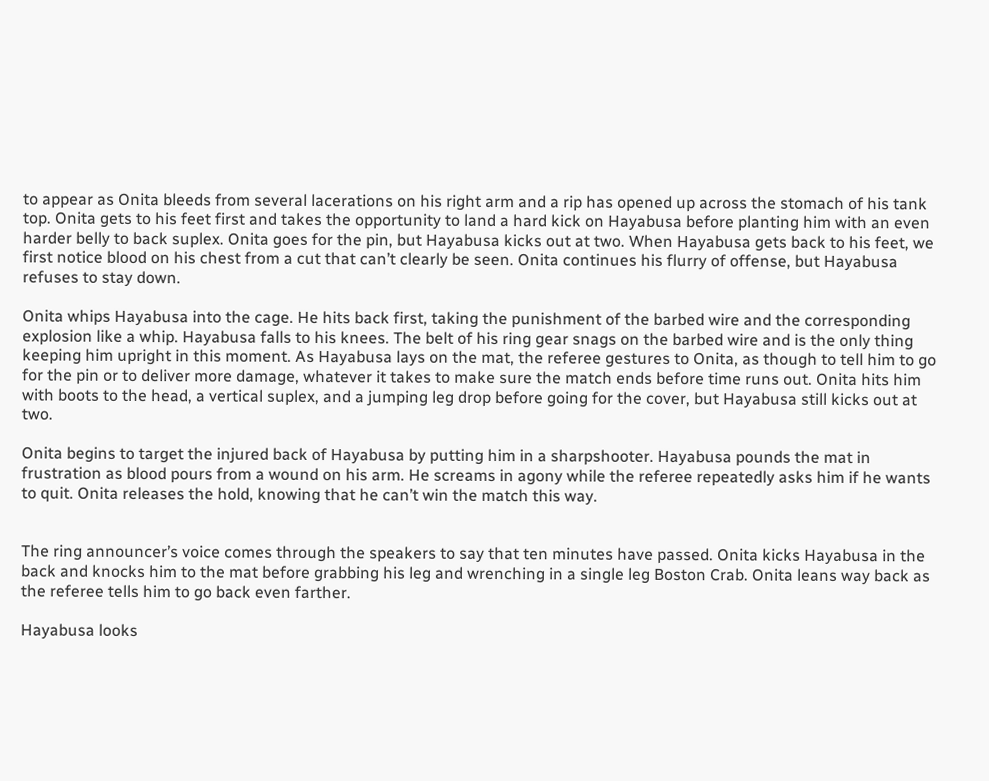to appear as Onita bleeds from several lacerations on his right arm and a rip has opened up across the stomach of his tank top. Onita gets to his feet first and takes the opportunity to land a hard kick on Hayabusa before planting him with an even harder belly to back suplex. Onita goes for the pin, but Hayabusa kicks out at two. When Hayabusa gets back to his feet, we first notice blood on his chest from a cut that can’t clearly be seen. Onita continues his flurry of offense, but Hayabusa refuses to stay down.

Onita whips Hayabusa into the cage. He hits back first, taking the punishment of the barbed wire and the corresponding explosion like a whip. Hayabusa falls to his knees. The belt of his ring gear snags on the barbed wire and is the only thing keeping him upright in this moment. As Hayabusa lays on the mat, the referee gestures to Onita, as though to tell him to go for the pin or to deliver more damage, whatever it takes to make sure the match ends before time runs out. Onita hits him with boots to the head, a vertical suplex, and a jumping leg drop before going for the cover, but Hayabusa still kicks out at two.

Onita begins to target the injured back of Hayabusa by putting him in a sharpshooter. Hayabusa pounds the mat in frustration as blood pours from a wound on his arm. He screams in agony while the referee repeatedly asks him if he wants to quit. Onita releases the hold, knowing that he can’t win the match this way.


The ring announcer’s voice comes through the speakers to say that ten minutes have passed. Onita kicks Hayabusa in the back and knocks him to the mat before grabbing his leg and wrenching in a single leg Boston Crab. Onita leans way back as the referee tells him to go back even farther.

Hayabusa looks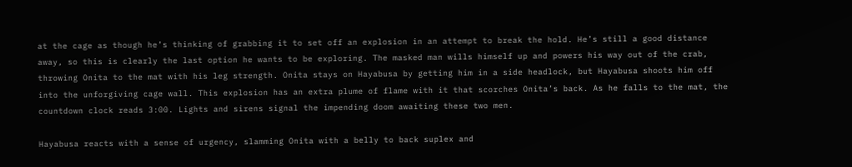at the cage as though he’s thinking of grabbing it to set off an explosion in an attempt to break the hold. He’s still a good distance away, so this is clearly the last option he wants to be exploring. The masked man wills himself up and powers his way out of the crab, throwing Onita to the mat with his leg strength. Onita stays on Hayabusa by getting him in a side headlock, but Hayabusa shoots him off into the unforgiving cage wall. This explosion has an extra plume of flame with it that scorches Onita’s back. As he falls to the mat, the countdown clock reads 3:00. Lights and sirens signal the impending doom awaiting these two men.

Hayabusa reacts with a sense of urgency, slamming Onita with a belly to back suplex and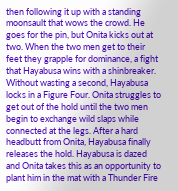then following it up with a standing moonsault that wows the crowd. He goes for the pin, but Onita kicks out at two. When the two men get to their feet they grapple for dominance, a fight that Hayabusa wins with a shinbreaker. Without wasting a second, Hayabusa locks in a Figure Four. Onita struggles to get out of the hold until the two men begin to exchange wild slaps while connected at the legs. After a hard headbutt from Onita, Hayabusa finally releases the hold. Hayabusa is dazed and Onita takes this as an opportunity to plant him in the mat with a Thunder Fire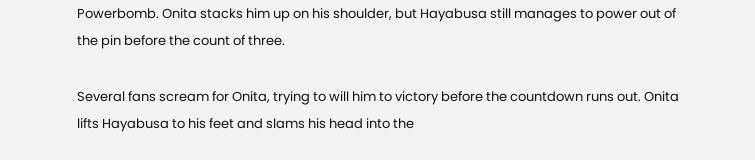Powerbomb. Onita stacks him up on his shoulder, but Hayabusa still manages to power out of the pin before the count of three.

Several fans scream for Onita, trying to will him to victory before the countdown runs out. Onita lifts Hayabusa to his feet and slams his head into the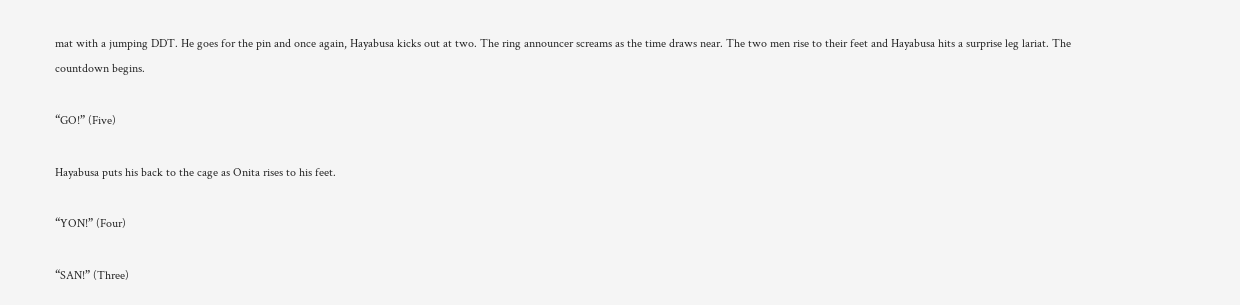mat with a jumping DDT. He goes for the pin and once again, Hayabusa kicks out at two. The ring announcer screams as the time draws near. The two men rise to their feet and Hayabusa hits a surprise leg lariat. The countdown begins.

“GO!” (Five)

Hayabusa puts his back to the cage as Onita rises to his feet.

“YON!” (Four)

“SAN!” (Three)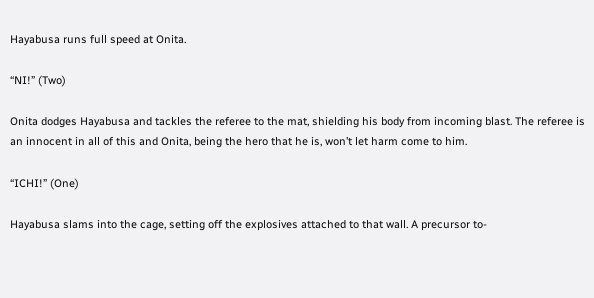Hayabusa runs full speed at Onita.

“NI!” (Two)

Onita dodges Hayabusa and tackles the referee to the mat, shielding his body from incoming blast. The referee is an innocent in all of this and Onita, being the hero that he is, won’t let harm come to him.

“ICHI!” (One)

Hayabusa slams into the cage, setting off the explosives attached to that wall. A precursor to-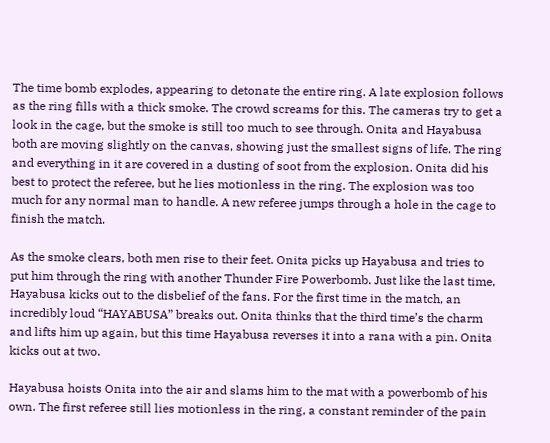The time bomb explodes, appearing to detonate the entire ring. A late explosion follows as the ring fills with a thick smoke. The crowd screams for this. The cameras try to get a look in the cage, but the smoke is still too much to see through. Onita and Hayabusa both are moving slightly on the canvas, showing just the smallest signs of life. The ring and everything in it are covered in a dusting of soot from the explosion. Onita did his best to protect the referee, but he lies motionless in the ring. The explosion was too much for any normal man to handle. A new referee jumps through a hole in the cage to finish the match.

As the smoke clears, both men rise to their feet. Onita picks up Hayabusa and tries to put him through the ring with another Thunder Fire Powerbomb. Just like the last time, Hayabusa kicks out to the disbelief of the fans. For the first time in the match, an incredibly loud “HAYABUSA” breaks out. Onita thinks that the third time’s the charm and lifts him up again, but this time Hayabusa reverses it into a rana with a pin. Onita kicks out at two.

Hayabusa hoists Onita into the air and slams him to the mat with a powerbomb of his own. The first referee still lies motionless in the ring, a constant reminder of the pain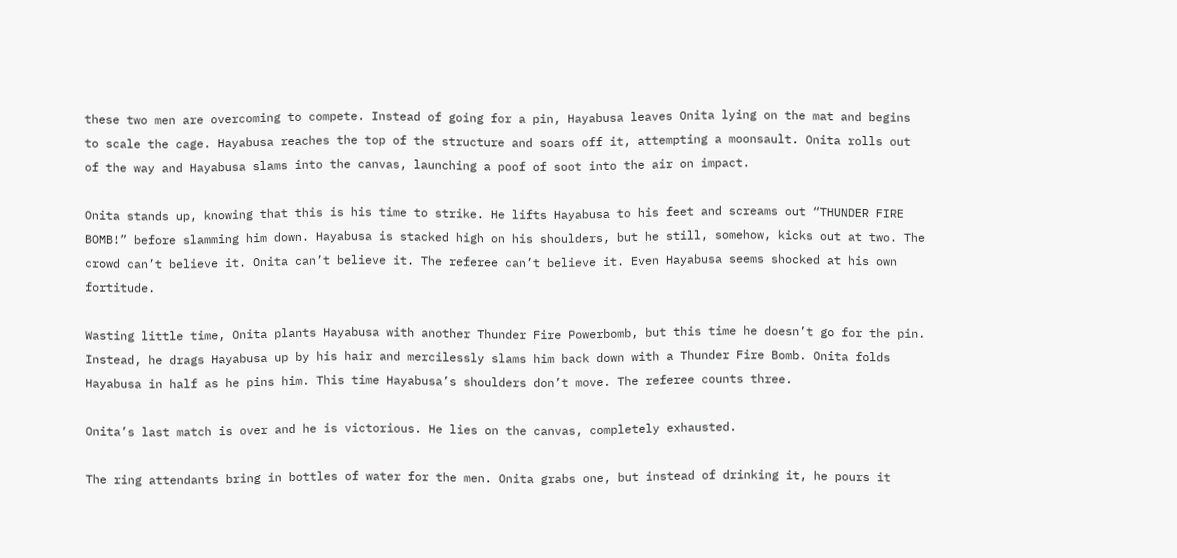these two men are overcoming to compete. Instead of going for a pin, Hayabusa leaves Onita lying on the mat and begins to scale the cage. Hayabusa reaches the top of the structure and soars off it, attempting a moonsault. Onita rolls out of the way and Hayabusa slams into the canvas, launching a poof of soot into the air on impact.

Onita stands up, knowing that this is his time to strike. He lifts Hayabusa to his feet and screams out “THUNDER FIRE BOMB!” before slamming him down. Hayabusa is stacked high on his shoulders, but he still, somehow, kicks out at two. The crowd can’t believe it. Onita can’t believe it. The referee can’t believe it. Even Hayabusa seems shocked at his own fortitude.

Wasting little time, Onita plants Hayabusa with another Thunder Fire Powerbomb, but this time he doesn’t go for the pin. Instead, he drags Hayabusa up by his hair and mercilessly slams him back down with a Thunder Fire Bomb. Onita folds Hayabusa in half as he pins him. This time Hayabusa’s shoulders don’t move. The referee counts three.

Onita’s last match is over and he is victorious. He lies on the canvas, completely exhausted.

The ring attendants bring in bottles of water for the men. Onita grabs one, but instead of drinking it, he pours it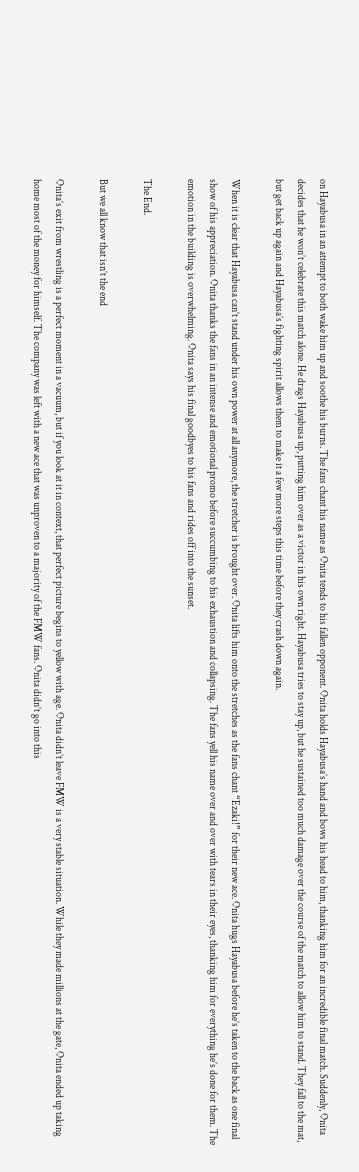on Hayabusa in an attempt to both wake him up and soothe his burns. The fans chant his name as Onita tends to his fallen opponent. Onita holds Hayabusa’s hand and bows his head to him, thanking him for an incredible final match. Suddenly, Onita decides that he won’t celebrate this match alone. He drags Hayabusa up, putting him over as a victor in his own right. Hayabusa tries to stay up, but he sustained too much damage over the course of the match to allow him to stand. They fall to the mat, but get back up again and Hayabusa’s fighting spirit allows them to make it a few more steps this time before they crash down again.

When it is clear that Hayabusa can’t stand under his own power at all anymore, the stretcher is brought over. Onita lifts him onto the stretches as the fans chant “Ezaki!” for their new ace. Onita hugs Hayabusa before he’s taken to the back as one final show of his appreciation. Onita thanks the fans in an intense and emotional promo before succumbing to his exhaustion and collapsing. The fans yell his name over and over with tears in their eyes, thanking him for everything he’s done for them. The emotion in the building is overwhelming. Onita says his final goodbyes to his fans and rides off into the sunset.

The End.

But we all know that isn’t the end

Onita’s exit from wrestling is a perfect moment in a vacuum, but if you look at it in context, that perfect picture begins to yellow with age. Onita didn’t leave FMW is a very stable situation. While they made millions at the gate, Onita ended up taking home most of the money for himself. The company was left with a new ace that was unproven to a majority of the FMW fans. Onita didn’t go into this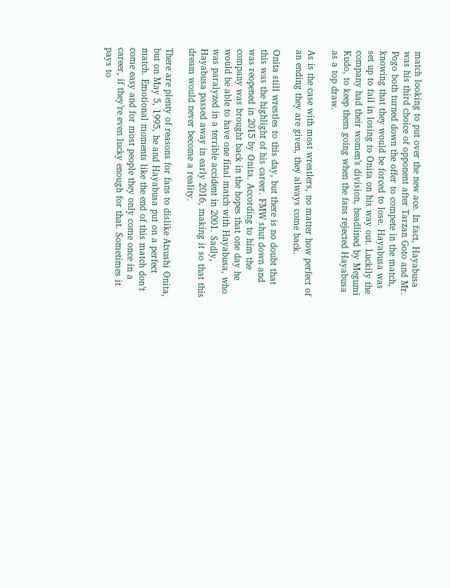match looking to put over the new ace. In fact, Hayabusa was his third choice of opponent after Tarzan Goto and Mr. Pogo both turned down the offer to compete in the match, knowing that they would be forced to lose. Hayabusa was set up to fail in losing to Onita on his way out. Luckily the company had their women’s division, headlined by Megumi Kudo, to keep them going when the fans rejected Hayabusa as a top draw.

As is the case with most wrestlers, no matter how perfect of an ending they are given, they always come back.

Onita still wrestles to this day, but there is no doubt that this was the highlight of his career. FMW shut down and was reopened in 2015 by Onita. According to him the company was brought back in the hopes that one day he would be able to have one final match with Hayabusa, who was paralyzed in a terrible accident in 2001. Sadly, Hayabusa passed away in early 2016, making it so that this dream would never become a reality.

There are plenty of reasons for fans to dislike Atsushi Onita, but on May 5, 1995, he and Hayabusa put on a perfect match. Emotional moments like the end of this match don’t come easy and for most people they only come once in a career, if they’re even lucky enough for that. Sometimes it pays to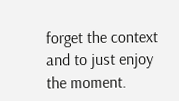forget the context and to just enjoy the moment.